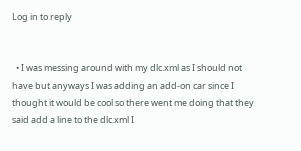Log in to reply


  • I was messing around with my dlc.xml as I should not have but anyways I was adding an add-on car since I thought it would be cool so there went me doing that they said add a line to the dlc.xml I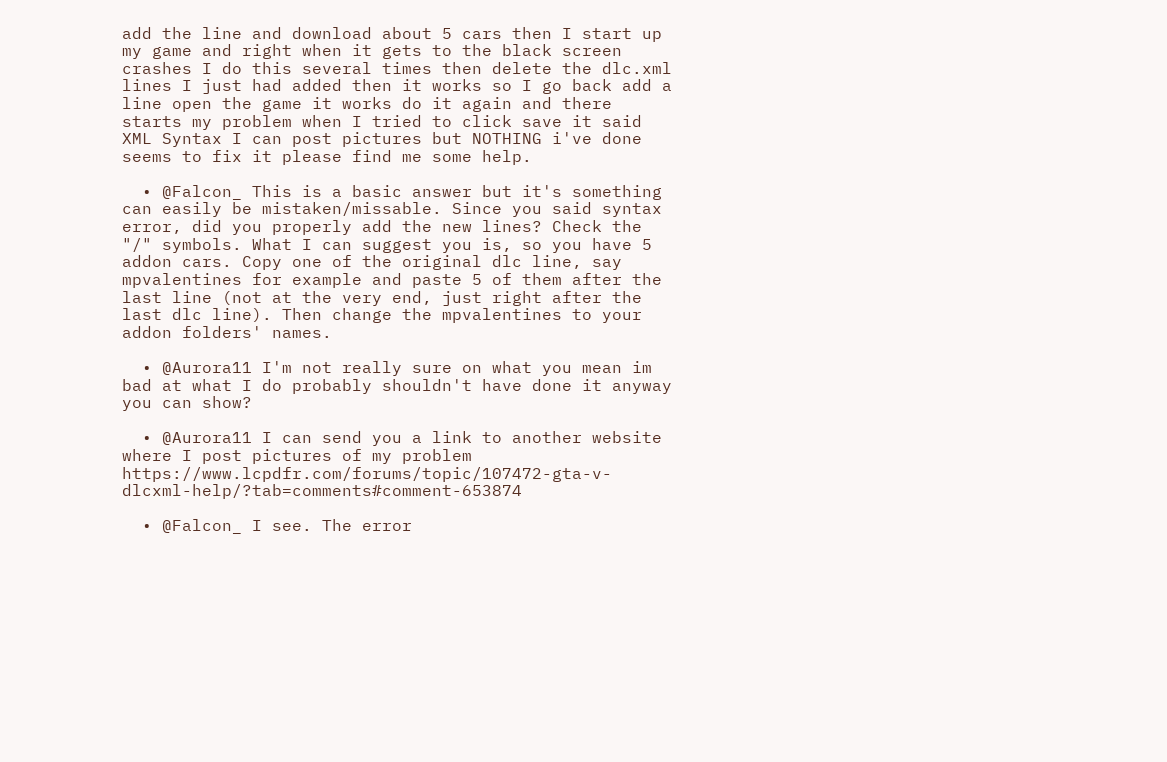add the line and download about 5 cars then I start up my game and right when it gets to the black screen crashes I do this several times then delete the dlc.xml lines I just had added then it works so I go back add a line open the game it works do it again and there starts my problem when I tried to click save it said XML Syntax I can post pictures but NOTHING i've done seems to fix it please find me some help.

  • @Falcon_ This is a basic answer but it's something can easily be mistaken/missable. Since you said syntax error, did you properly add the new lines? Check the "/" symbols. What I can suggest you is, so you have 5 addon cars. Copy one of the original dlc line, say mpvalentines for example and paste 5 of them after the last line (not at the very end, just right after the last dlc line). Then change the mpvalentines to your addon folders' names.

  • @Aurora11 I'm not really sure on what you mean im bad at what I do probably shouldn't have done it anyway you can show?

  • @Aurora11 I can send you a link to another website where I post pictures of my problem https://www.lcpdfr.com/forums/topic/107472-gta-v-dlcxml-help/?tab=comments#comment-653874

  • @Falcon_ I see. The error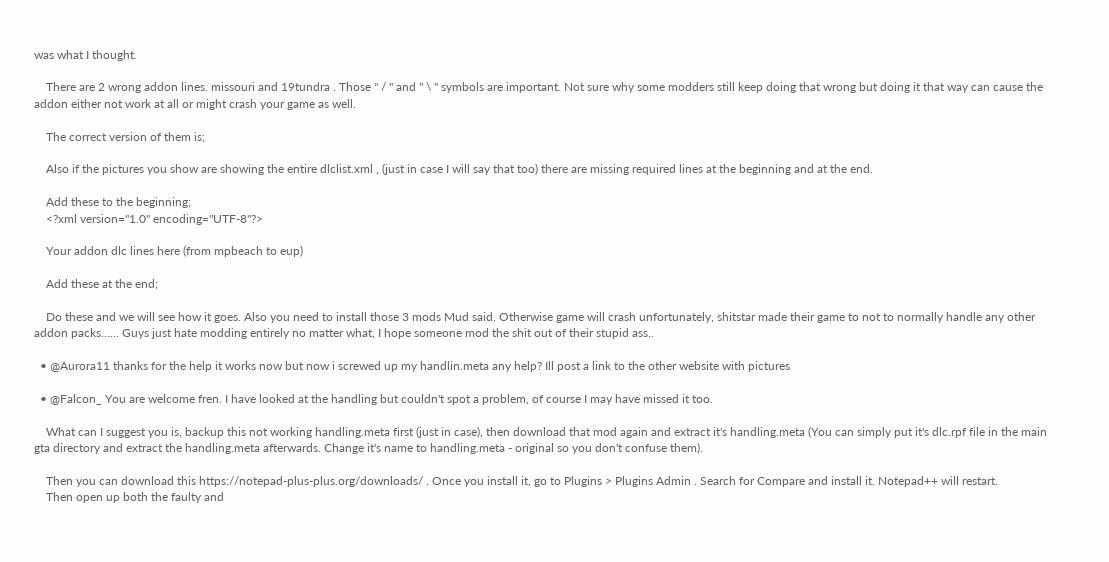was what I thought.

    There are 2 wrong addon lines. missouri and 19tundra . Those " / " and " \ " symbols are important. Not sure why some modders still keep doing that wrong but doing it that way can cause the addon either not work at all or might crash your game as well.

    The correct version of them is;

    Also if the pictures you show are showing the entire dlclist.xml , (just in case I will say that too) there are missing required lines at the beginning and at the end.

    Add these to the beginning;
    <?xml version="1.0" encoding="UTF-8"?>

    Your addon dlc lines here (from mpbeach to eup)

    Add these at the end;

    Do these and we will see how it goes. Also you need to install those 3 mods Mud said. Otherwise game will crash unfortunately, shitstar made their game to not to normally handle any other addon packs...... Guys just hate modding entirely no matter what, I hope someone mod the shit out of their stupid ass..

  • @Aurora11 thanks for the help it works now but now i screwed up my handlin.meta any help? Ill post a link to the other website with pictures

  • @Falcon_ You are welcome fren. I have looked at the handling but couldn't spot a problem, of course I may have missed it too.

    What can I suggest you is, backup this not working handling.meta first (just in case), then download that mod again and extract it's handling.meta (You can simply put it's dlc.rpf file in the main gta directory and extract the handling.meta afterwards. Change it's name to handling.meta - original so you don't confuse them).

    Then you can download this https://notepad-plus-plus.org/downloads/ . Once you install it, go to Plugins > Plugins Admin . Search for Compare and install it. Notepad++ will restart.
    Then open up both the faulty and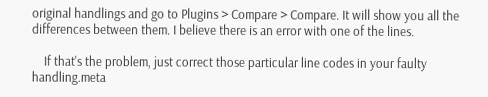original handlings and go to Plugins > Compare > Compare. It will show you all the differences between them. I believe there is an error with one of the lines.

    If that's the problem, just correct those particular line codes in your faulty handling.meta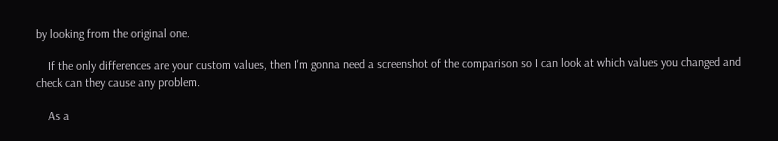by looking from the original one.

    If the only differences are your custom values, then I'm gonna need a screenshot of the comparison so I can look at which values you changed and check can they cause any problem.

    As a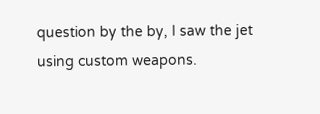question by the by, I saw the jet using custom weapons.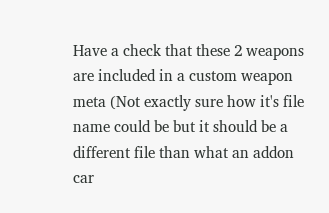Have a check that these 2 weapons are included in a custom weapon meta (Not exactly sure how it's file name could be but it should be a different file than what an addon car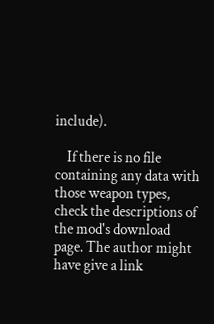include).

    If there is no file containing any data with those weapon types, check the descriptions of the mod's download page. The author might have give a link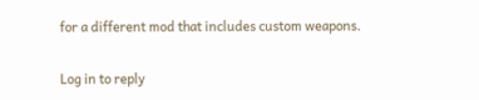for a different mod that includes custom weapons.

Log in to reply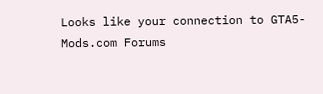Looks like your connection to GTA5-Mods.com Forums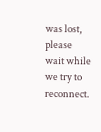was lost, please wait while we try to reconnect.